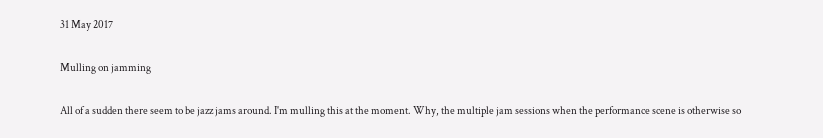31 May 2017

Mulling on jamming

All of a sudden there seem to be jazz jams around. I'm mulling this at the moment. Why, the multiple jam sessions when the performance scene is otherwise so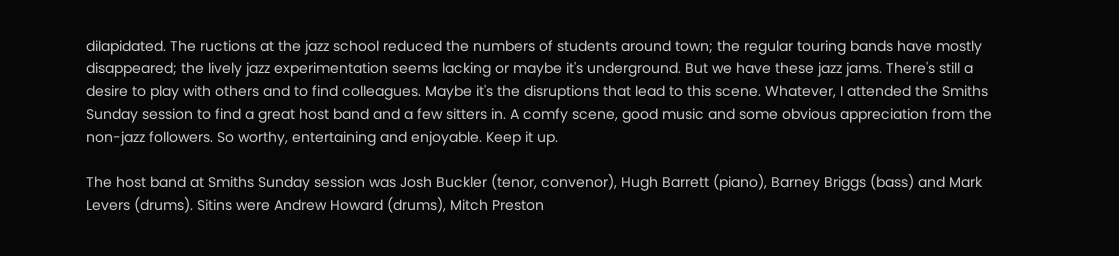dilapidated. The ructions at the jazz school reduced the numbers of students around town; the regular touring bands have mostly disappeared; the lively jazz experimentation seems lacking or maybe it's underground. But we have these jazz jams. There's still a desire to play with others and to find colleagues. Maybe it's the disruptions that lead to this scene. Whatever, I attended the Smiths Sunday session to find a great host band and a few sitters in. A comfy scene, good music and some obvious appreciation from the non-jazz followers. So worthy, entertaining and enjoyable. Keep it up.

The host band at Smiths Sunday session was Josh Buckler (tenor, convenor), Hugh Barrett (piano), Barney Briggs (bass) and Mark Levers (drums). Sitins were Andrew Howard (drums), Mitch Preston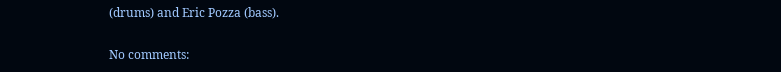(drums) and Eric Pozza (bass).

No comments: